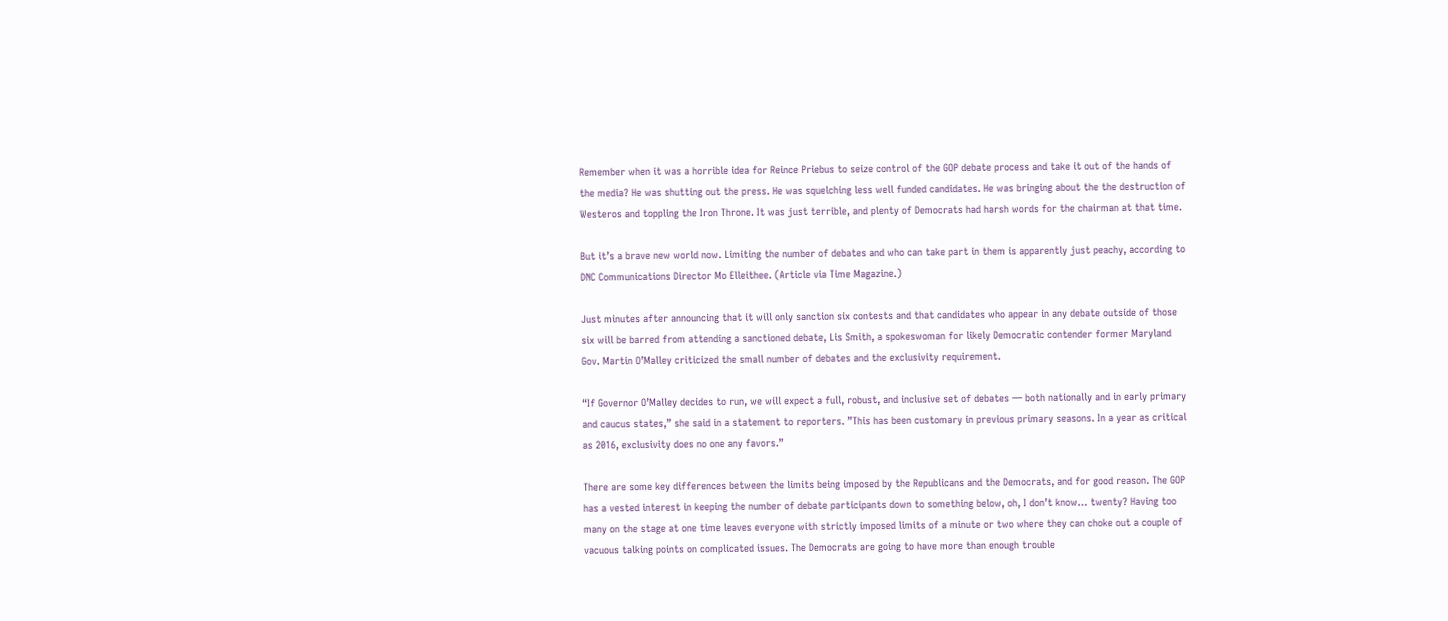Remember when it was a horrible idea for Reince Priebus to seize control of the GOP debate process and take it out of the hands of the media? He was shutting out the press. He was squelching less well funded candidates. He was bringing about the the destruction of Westeros and toppling the Iron Throne. It was just terrible, and plenty of Democrats had harsh words for the chairman at that time.

But it’s a brave new world now. Limiting the number of debates and who can take part in them is apparently just peachy, according to DNC Communications Director Mo Elleithee. (Article via Time Magazine.)

Just minutes after announcing that it will only sanction six contests and that candidates who appear in any debate outside of those six will be barred from attending a sanctioned debate, Lis Smith, a spokeswoman for likely Democratic contender former Maryland Gov. Martin O’Malley criticized the small number of debates and the exclusivity requirement.

“If Governor O’Malley decides to run, we will expect a full, robust, and inclusive set of debates — both nationally and in early primary and caucus states,” she said in a statement to reporters. ”This has been customary in previous primary seasons. In a year as critical as 2016, exclusivity does no one any favors.”

There are some key differences between the limits being imposed by the Republicans and the Democrats, and for good reason. The GOP has a vested interest in keeping the number of debate participants down to something below, oh, I don’t know… twenty? Having too many on the stage at one time leaves everyone with strictly imposed limits of a minute or two where they can choke out a couple of vacuous talking points on complicated issues. The Democrats are going to have more than enough trouble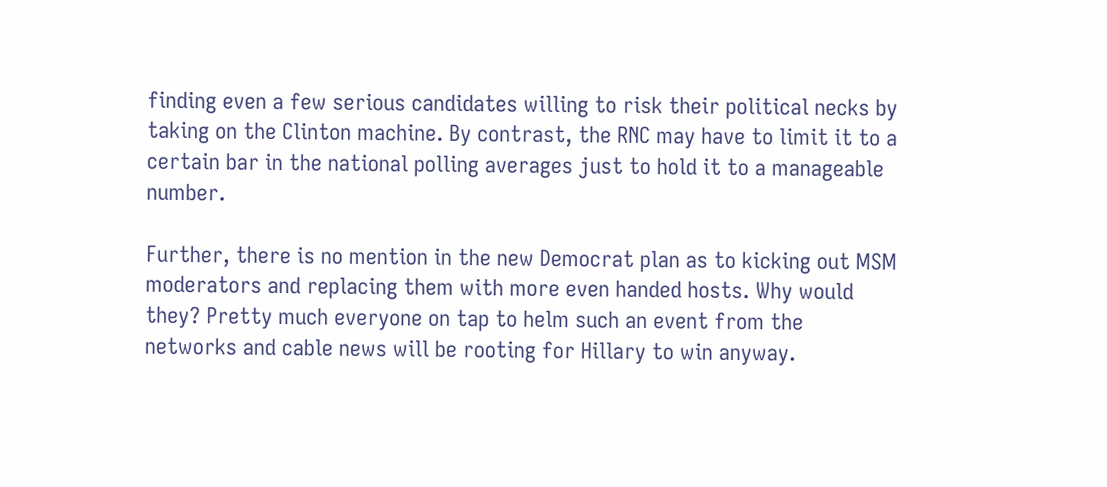finding even a few serious candidates willing to risk their political necks by taking on the Clinton machine. By contrast, the RNC may have to limit it to a certain bar in the national polling averages just to hold it to a manageable number.

Further, there is no mention in the new Democrat plan as to kicking out MSM moderators and replacing them with more even handed hosts. Why would they? Pretty much everyone on tap to helm such an event from the networks and cable news will be rooting for Hillary to win anyway.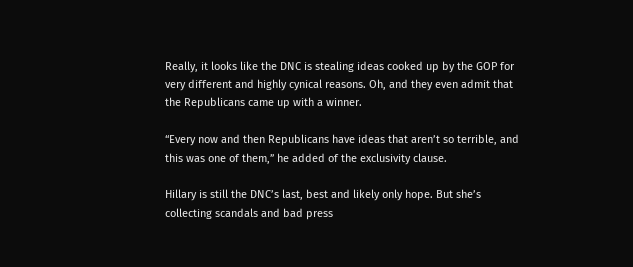Really, it looks like the DNC is stealing ideas cooked up by the GOP for very different and highly cynical reasons. Oh, and they even admit that the Republicans came up with a winner.

“Every now and then Republicans have ideas that aren’t so terrible, and this was one of them,” he added of the exclusivity clause.

Hillary is still the DNC’s last, best and likely only hope. But she’s collecting scandals and bad press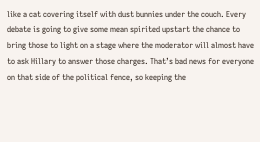like a cat covering itself with dust bunnies under the couch. Every debate is going to give some mean spirited upstart the chance to bring those to light on a stage where the moderator will almost have to ask Hillary to answer those charges. That’s bad news for everyone on that side of the political fence, so keeping the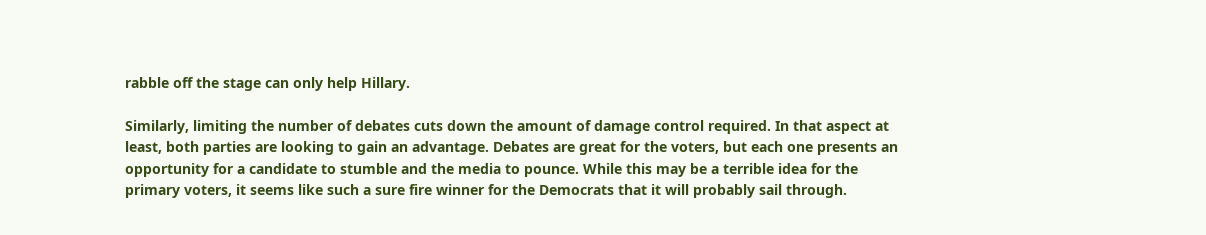rabble off the stage can only help Hillary.

Similarly, limiting the number of debates cuts down the amount of damage control required. In that aspect at least, both parties are looking to gain an advantage. Debates are great for the voters, but each one presents an opportunity for a candidate to stumble and the media to pounce. While this may be a terrible idea for the primary voters, it seems like such a sure fire winner for the Democrats that it will probably sail through.